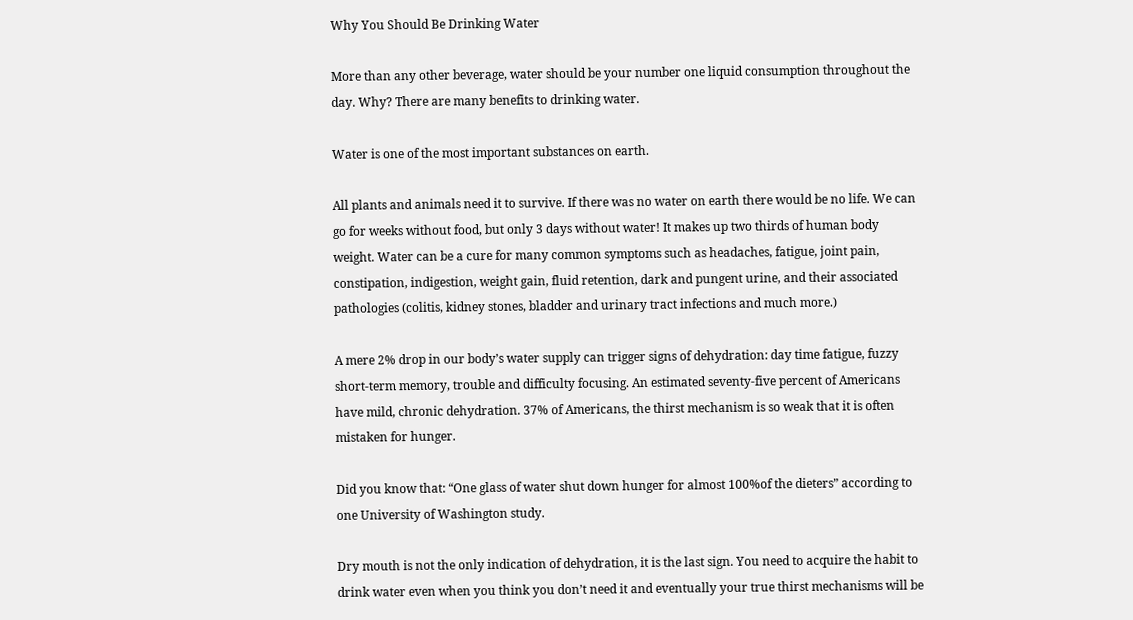Why You Should Be Drinking Water

More than any other beverage, water should be your number one liquid consumption throughout the day. Why? There are many benefits to drinking water.

Water is one of the most important substances on earth.

All plants and animals need it to survive. If there was no water on earth there would be no life. We can go for weeks without food, but only 3 days without water! It makes up two thirds of human body weight. Water can be a cure for many common symptoms such as headaches, fatigue, joint pain, constipation, indigestion, weight gain, fluid retention, dark and pungent urine, and their associated pathologies (colitis, kidney stones, bladder and urinary tract infections and much more.)

A mere 2% drop in our body’s water supply can trigger signs of dehydration: day time fatigue, fuzzy short-term memory, trouble and difficulty focusing. An estimated seventy-five percent of Americans have mild, chronic dehydration. 37% of Americans, the thirst mechanism is so weak that it is often mistaken for hunger.

Did you know that: “One glass of water shut down hunger for almost 100%of the dieters” according to one University of Washington study.

Dry mouth is not the only indication of dehydration, it is the last sign. You need to acquire the habit to drink water even when you think you don’t need it and eventually your true thirst mechanisms will be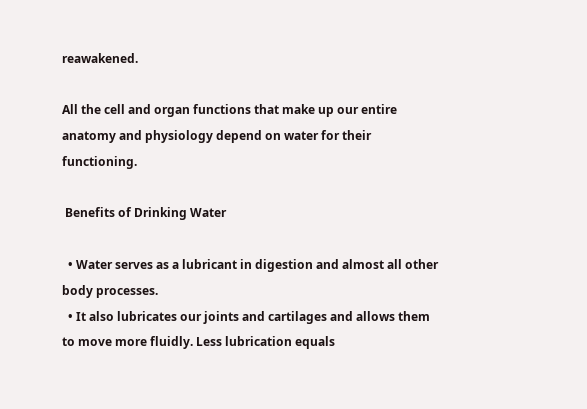reawakened.

All the cell and organ functions that make up our entire anatomy and physiology depend on water for their functioning.

 Benefits of Drinking Water

  • Water serves as a lubricant in digestion and almost all other body processes.
  • It also lubricates our joints and cartilages and allows them to move more fluidly. Less lubrication equals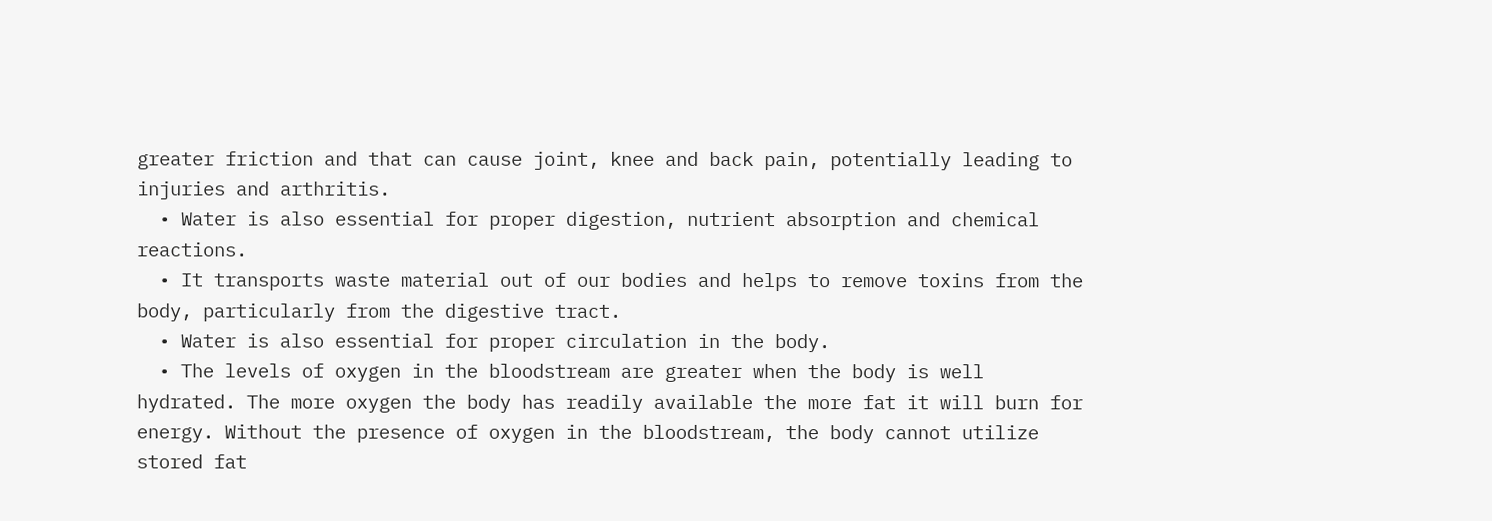greater friction and that can cause joint, knee and back pain, potentially leading to injuries and arthritis.
  • Water is also essential for proper digestion, nutrient absorption and chemical reactions.
  • It transports waste material out of our bodies and helps to remove toxins from the body, particularly from the digestive tract.
  • Water is also essential for proper circulation in the body.
  • The levels of oxygen in the bloodstream are greater when the body is well hydrated. The more oxygen the body has readily available the more fat it will burn for energy. Without the presence of oxygen in the bloodstream, the body cannot utilize stored fat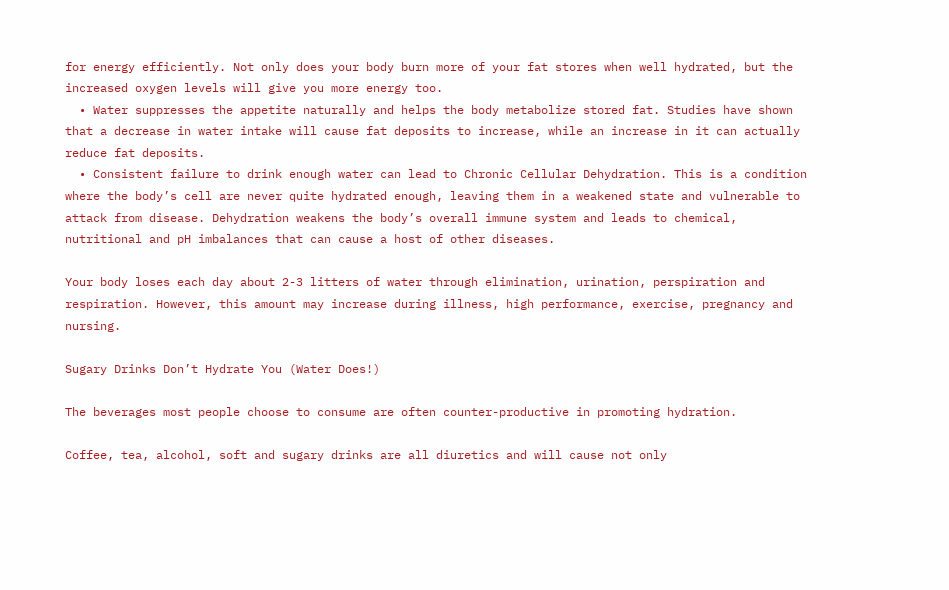for energy efficiently. Not only does your body burn more of your fat stores when well hydrated, but the increased oxygen levels will give you more energy too.
  • Water suppresses the appetite naturally and helps the body metabolize stored fat. Studies have shown that a decrease in water intake will cause fat deposits to increase, while an increase in it can actually reduce fat deposits.
  • Consistent failure to drink enough water can lead to Chronic Cellular Dehydration. This is a condition where the body’s cell are never quite hydrated enough, leaving them in a weakened state and vulnerable to attack from disease. Dehydration weakens the body’s overall immune system and leads to chemical, nutritional and pH imbalances that can cause a host of other diseases.

Your body loses each day about 2-3 litters of water through elimination, urination, perspiration and respiration. However, this amount may increase during illness, high performance, exercise, pregnancy and nursing.

Sugary Drinks Don’t Hydrate You (Water Does!)

The beverages most people choose to consume are often counter-productive in promoting hydration.

Coffee, tea, alcohol, soft and sugary drinks are all diuretics and will cause not only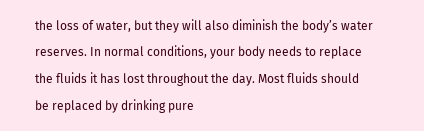the loss of water, but they will also diminish the body’s water reserves. In normal conditions, your body needs to replace the fluids it has lost throughout the day. Most fluids should be replaced by drinking pure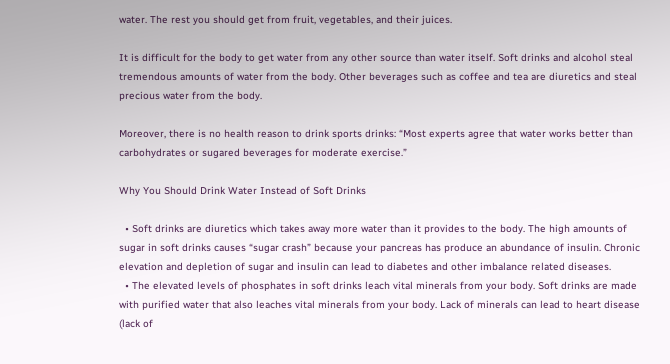water. The rest you should get from fruit, vegetables, and their juices.

It is difficult for the body to get water from any other source than water itself. Soft drinks and alcohol steal tremendous amounts of water from the body. Other beverages such as coffee and tea are diuretics and steal precious water from the body.

Moreover, there is no health reason to drink sports drinks: “Most experts agree that water works better than carbohydrates or sugared beverages for moderate exercise.”

Why You Should Drink Water Instead of Soft Drinks

  • Soft drinks are diuretics which takes away more water than it provides to the body. The high amounts of sugar in soft drinks causes “sugar crash” because your pancreas has produce an abundance of insulin. Chronic elevation and depletion of sugar and insulin can lead to diabetes and other imbalance related diseases.
  • The elevated levels of phosphates in soft drinks leach vital minerals from your body. Soft drinks are made with purified water that also leaches vital minerals from your body. Lack of minerals can lead to heart disease (lack of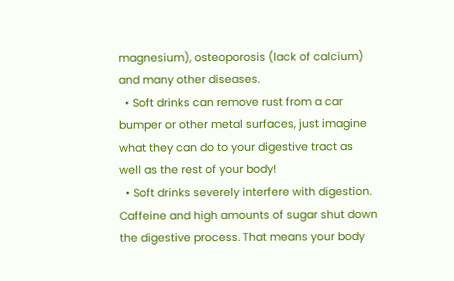magnesium), osteoporosis (lack of calcium) and many other diseases.
  • Soft drinks can remove rust from a car bumper or other metal surfaces, just imagine what they can do to your digestive tract as well as the rest of your body!
  • Soft drinks severely interfere with digestion. Caffeine and high amounts of sugar shut down the digestive process. That means your body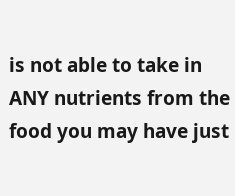is not able to take in ANY nutrients from the food you may have just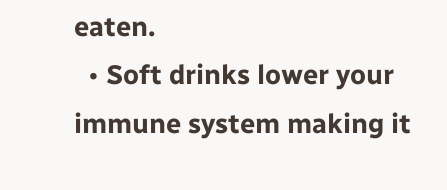eaten.
  • Soft drinks lower your immune system making it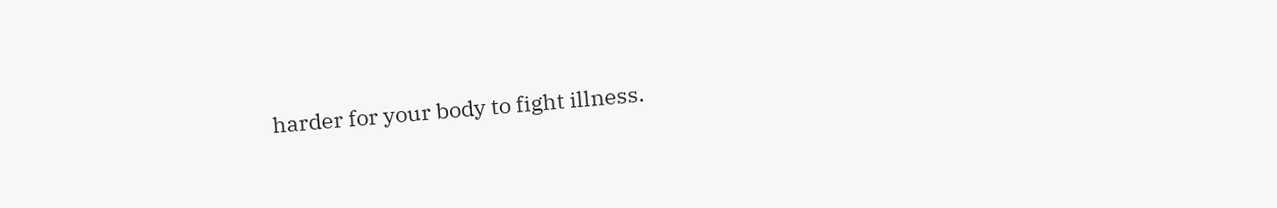harder for your body to fight illness.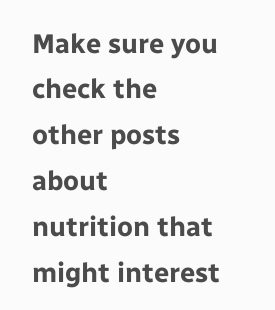Make sure you check the other posts about nutrition that might interest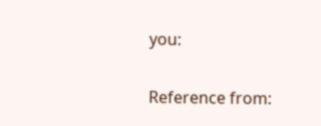you:

Reference from: